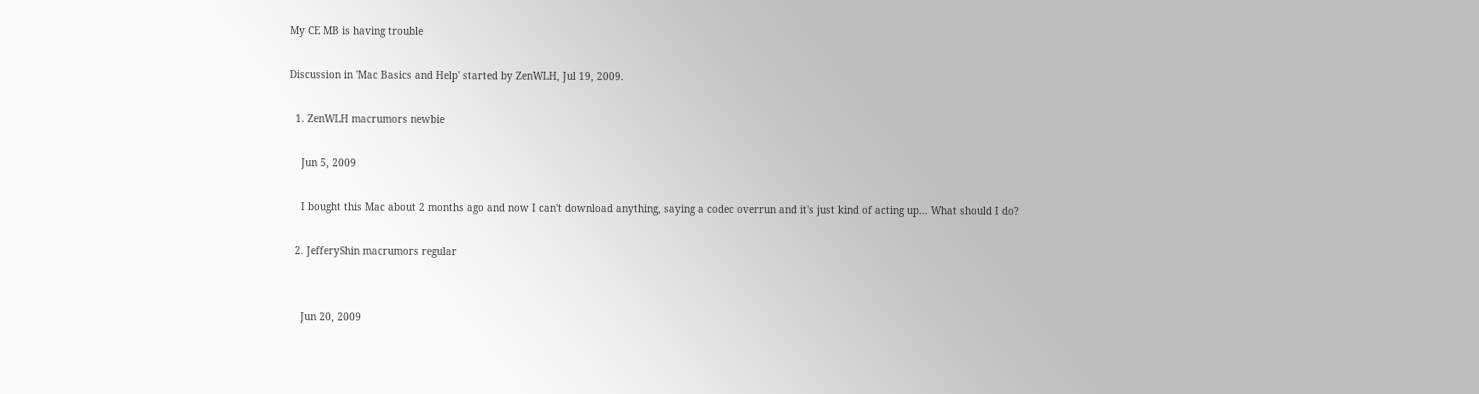My CE MB is having trouble

Discussion in 'Mac Basics and Help' started by ZenWLH, Jul 19, 2009.

  1. ZenWLH macrumors newbie

    Jun 5, 2009

    I bought this Mac about 2 months ago and now I can't download anything, saying a codec overrun and it's just kind of acting up... What should I do?

  2. JefferyShin macrumors regular


    Jun 20, 2009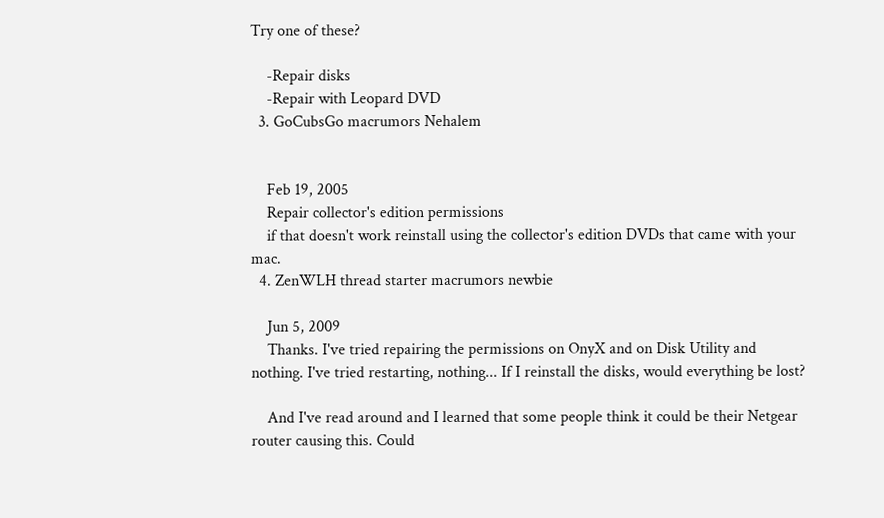Try one of these?

    -Repair disks
    -Repair with Leopard DVD
  3. GoCubsGo macrumors Nehalem


    Feb 19, 2005
    Repair collector's edition permissions
    if that doesn't work reinstall using the collector's edition DVDs that came with your mac.
  4. ZenWLH thread starter macrumors newbie

    Jun 5, 2009
    Thanks. I've tried repairing the permissions on OnyX and on Disk Utility and nothing. I've tried restarting, nothing... If I reinstall the disks, would everything be lost?

    And I've read around and I learned that some people think it could be their Netgear router causing this. Could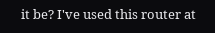it be? I've used this router at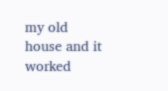my old house and it worked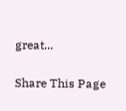great...

Share This Page